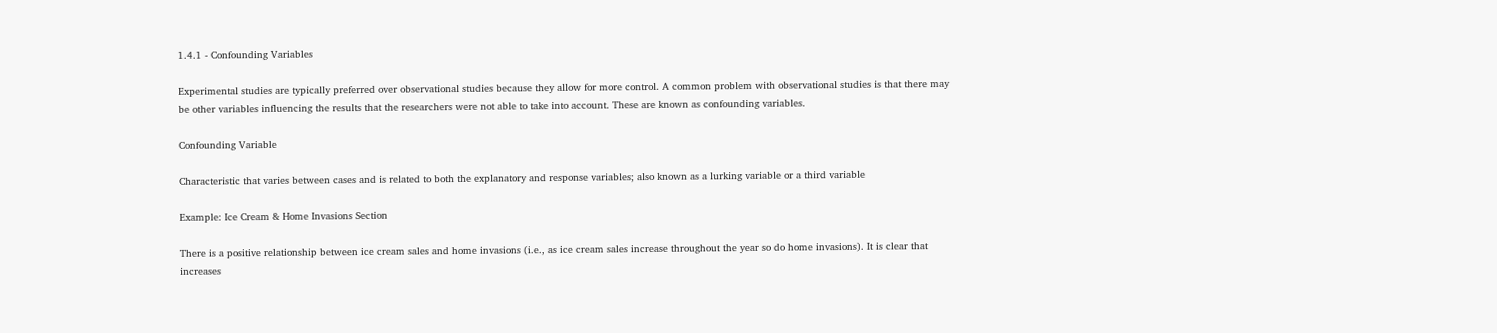1.4.1 - Confounding Variables

Experimental studies are typically preferred over observational studies because they allow for more control. A common problem with observational studies is that there may be other variables influencing the results that the researchers were not able to take into account. These are known as confounding variables.

Confounding Variable

Characteristic that varies between cases and is related to both the explanatory and response variables; also known as a lurking variable or a third variable

Example: Ice Cream & Home Invasions Section

There is a positive relationship between ice cream sales and home invasions (i.e., as ice cream sales increase throughout the year so do home invasions). It is clear that increases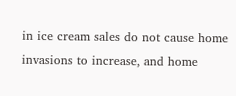in ice cream sales do not cause home invasions to increase, and home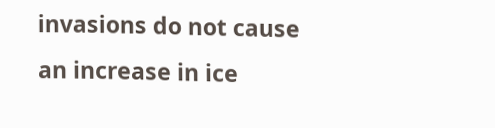invasions do not cause an increase in ice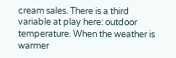cream sales. There is a third variable at play here: outdoor temperature. When the weather is warmer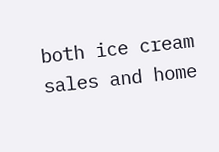both ice cream sales and home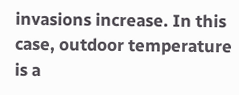invasions increase. In this case, outdoor temperature is a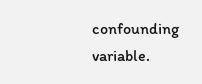confounding variable.